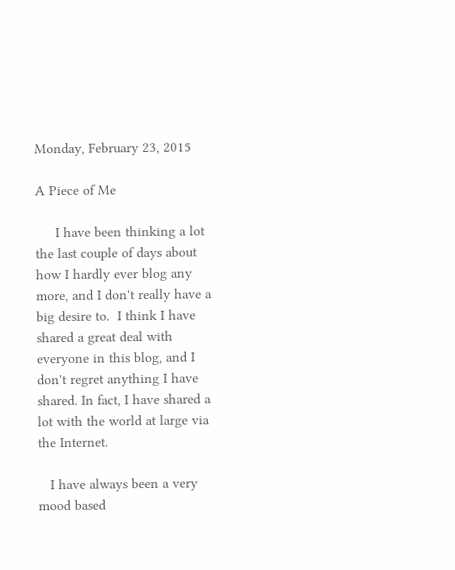Monday, February 23, 2015

A Piece of Me

     I have been thinking a lot the last couple of days about how I hardly ever blog any more, and I don't really have a big desire to.  I think I have shared a great deal with everyone in this blog, and I don't regret anything I have shared. In fact, I have shared a lot with the world at large via the Internet.

   I have always been a very mood based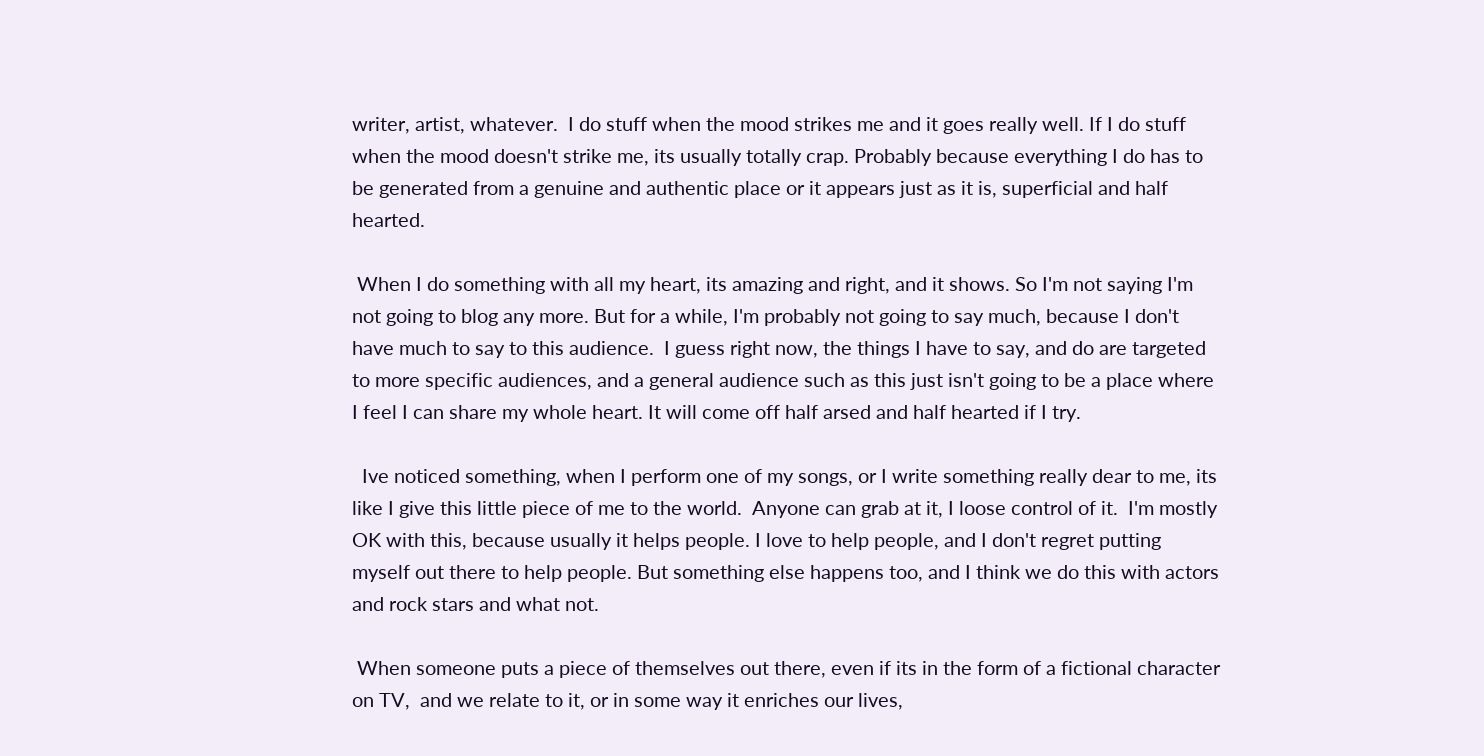writer, artist, whatever.  I do stuff when the mood strikes me and it goes really well. If I do stuff when the mood doesn't strike me, its usually totally crap. Probably because everything I do has to be generated from a genuine and authentic place or it appears just as it is, superficial and half hearted.

 When I do something with all my heart, its amazing and right, and it shows. So I'm not saying I'm not going to blog any more. But for a while, I'm probably not going to say much, because I don't have much to say to this audience.  I guess right now, the things I have to say, and do are targeted to more specific audiences, and a general audience such as this just isn't going to be a place where I feel I can share my whole heart. It will come off half arsed and half hearted if I try.

  Ive noticed something, when I perform one of my songs, or I write something really dear to me, its like I give this little piece of me to the world.  Anyone can grab at it, I loose control of it.  I'm mostly OK with this, because usually it helps people. I love to help people, and I don't regret putting myself out there to help people. But something else happens too, and I think we do this with actors and rock stars and what not.

 When someone puts a piece of themselves out there, even if its in the form of a fictional character on TV,  and we relate to it, or in some way it enriches our lives,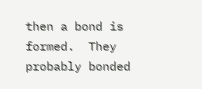then a bond is formed.  They probably bonded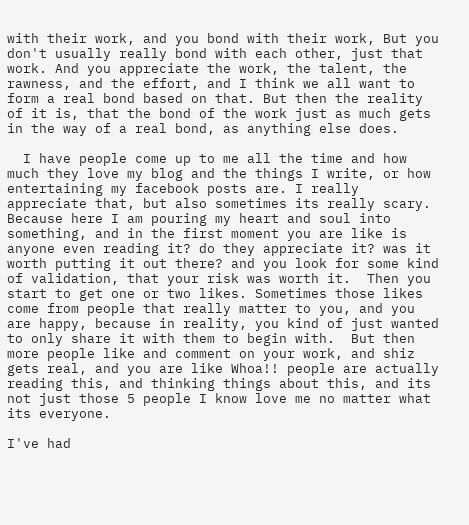with their work, and you bond with their work, But you don't usually really bond with each other, just that work. And you appreciate the work, the talent, the rawness, and the effort, and I think we all want to form a real bond based on that. But then the reality of it is, that the bond of the work just as much gets in the way of a real bond, as anything else does.

  I have people come up to me all the time and how much they love my blog and the things I write, or how entertaining my facebook posts are. I really appreciate that, but also sometimes its really scary. Because here I am pouring my heart and soul into something, and in the first moment you are like is anyone even reading it? do they appreciate it? was it worth putting it out there? and you look for some kind of validation, that your risk was worth it.  Then you start to get one or two likes. Sometimes those likes come from people that really matter to you, and you are happy, because in reality, you kind of just wanted to only share it with them to begin with.  But then more people like and comment on your work, and shiz gets real, and you are like Whoa!! people are actually reading this, and thinking things about this, and its not just those 5 people I know love me no matter what its everyone.

I've had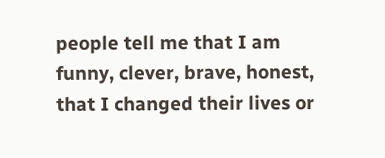people tell me that I am funny, clever, brave, honest, that I changed their lives or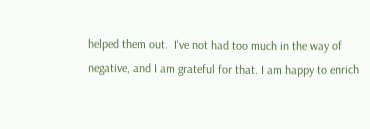helped them out.  I've not had too much in the way of negative, and I am grateful for that. I am happy to enrich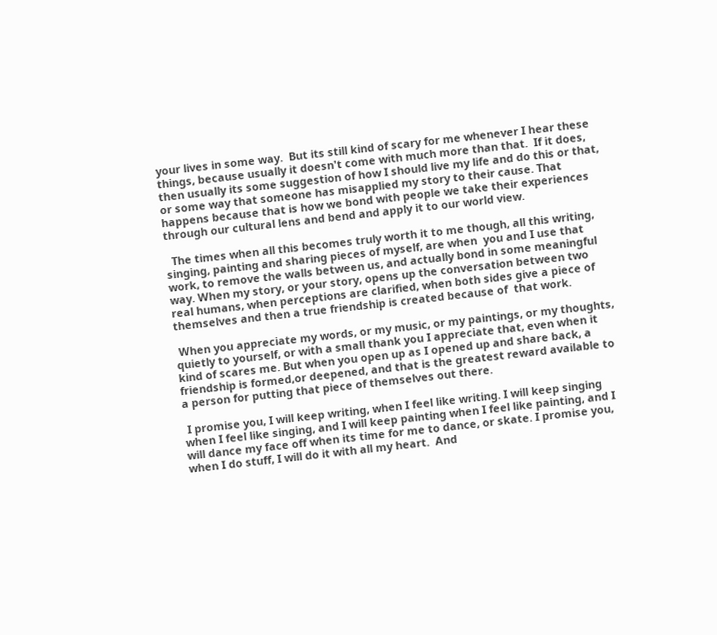your lives in some way.  But its still kind of scary for me whenever I hear these things, because usually it doesn't come with much more than that.  If it does, then usually its some suggestion of how I should live my life and do this or that, or some way that someone has misapplied my story to their cause. That happens because that is how we bond with people we take their experiences through our cultural lens and bend and apply it to our world view.

  The times when all this becomes truly worth it to me though, all this writing, singing, painting and sharing pieces of myself, are when  you and I use that work, to remove the walls between us, and actually bond in some meaningful way. When my story, or your story, opens up the conversation between two real humans, when perceptions are clarified, when both sides give a piece of themselves and then a true friendship is created because of  that work.

 When you appreciate my words, or my music, or my paintings, or my thoughts, quietly to yourself, or with a small thank you I appreciate that, even when it kind of scares me. But when you open up as I opened up and share back, a friendship is formed,or deepened, and that is the greatest reward available to a person for putting that piece of themselves out there.

 I promise you, I will keep writing, when I feel like writing. I will keep singing when I feel like singing, and I will keep painting when I feel like painting, and I will dance my face off when its time for me to dance, or skate. I promise you, when I do stuff, I will do it with all my heart.  And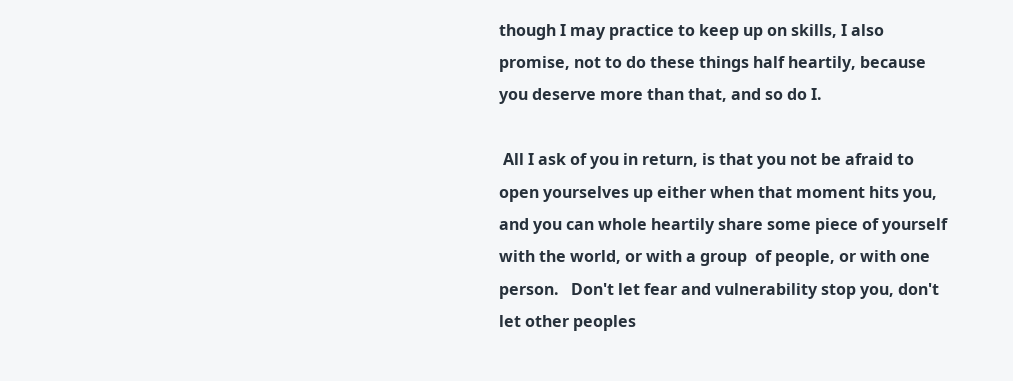though I may practice to keep up on skills, I also promise, not to do these things half heartily, because you deserve more than that, and so do I.

 All I ask of you in return, is that you not be afraid to open yourselves up either when that moment hits you, and you can whole heartily share some piece of yourself with the world, or with a group  of people, or with one person.   Don't let fear and vulnerability stop you, don't let other peoples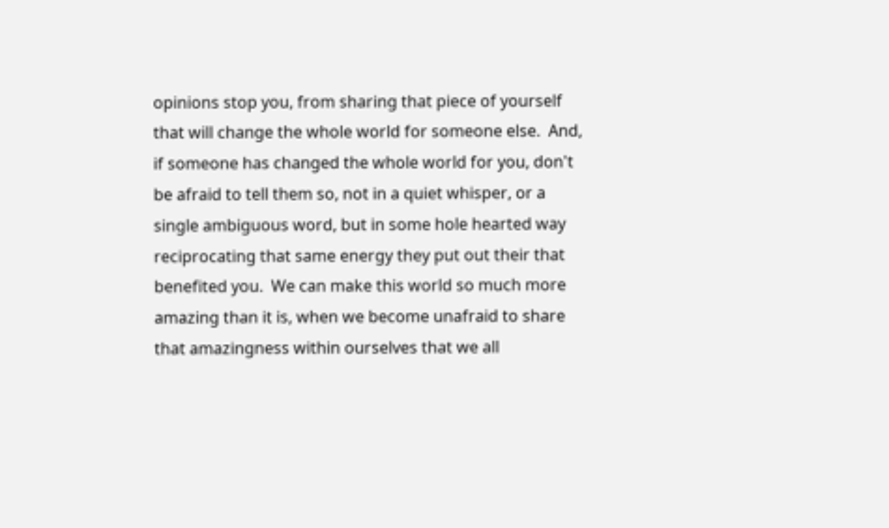opinions stop you, from sharing that piece of yourself  that will change the whole world for someone else.  And, if someone has changed the whole world for you, don't be afraid to tell them so, not in a quiet whisper, or a single ambiguous word, but in some hole hearted way reciprocating that same energy they put out their that benefited you.  We can make this world so much more amazing than it is, when we become unafraid to share that amazingness within ourselves that we all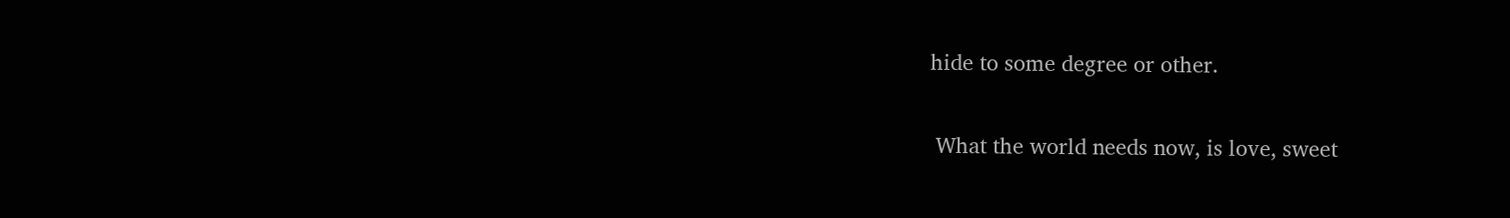hide to some degree or other.

 What the world needs now, is love, sweet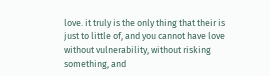love. it truly is the only thing that their is just to little of, and you cannot have love without vulnerability, without risking something, and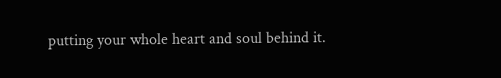putting your whole heart and soul behind it.